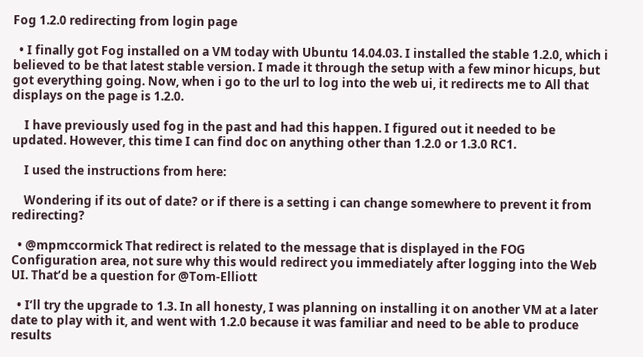Fog 1.2.0 redirecting from login page

  • I finally got Fog installed on a VM today with Ubuntu 14.04.03. I installed the stable 1.2.0, which i believed to be that latest stable version. I made it through the setup with a few minor hicups, but got everything going. Now, when i go to the url to log into the web ui, it redirects me to All that displays on the page is 1.2.0.

    I have previously used fog in the past and had this happen. I figured out it needed to be updated. However, this time I can find doc on anything other than 1.2.0 or 1.3.0 RC1.

    I used the instructions from here:

    Wondering if its out of date? or if there is a setting i can change somewhere to prevent it from redirecting?

  • @mpmccormick That redirect is related to the message that is displayed in the FOG Configuration area, not sure why this would redirect you immediately after logging into the Web UI. That’d be a question for @Tom-Elliott

  • I’ll try the upgrade to 1.3. In all honesty, I was planning on installing it on another VM at a later date to play with it, and went with 1.2.0 because it was familiar and need to be able to produce results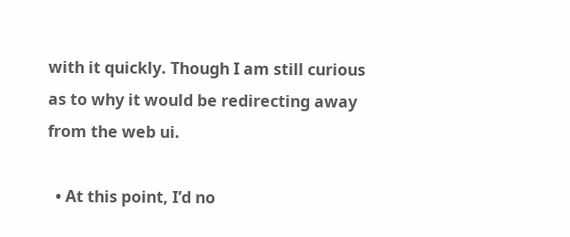with it quickly. Though I am still curious as to why it would be redirecting away from the web ui.

  • At this point, I’d no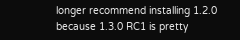longer recommend installing 1.2.0 because 1.3.0 RC1 is pretty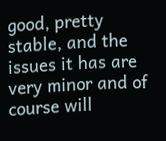good, pretty stable, and the issues it has are very minor and of course will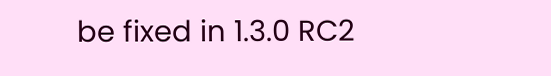be fixed in 1.3.0 RC2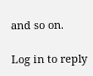and so on.

Log in to reply